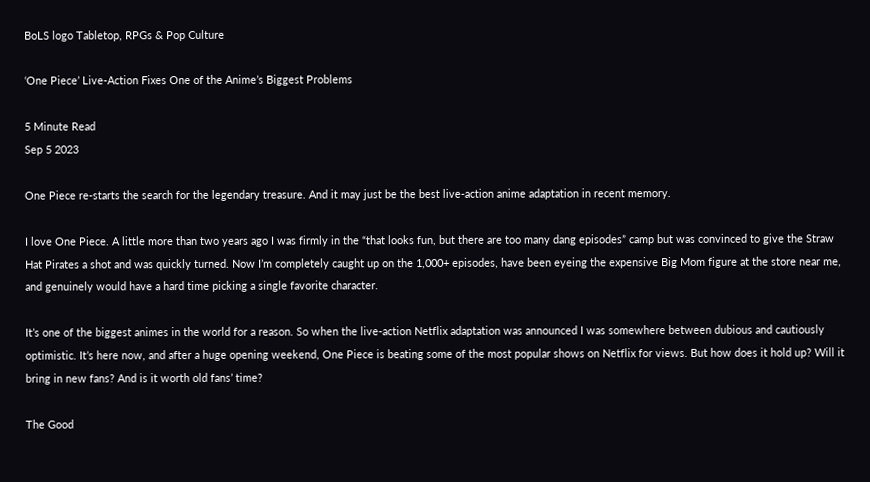BoLS logo Tabletop, RPGs & Pop Culture

‘One Piece’ Live-Action Fixes One of the Anime’s Biggest Problems

5 Minute Read
Sep 5 2023

One Piece re-starts the search for the legendary treasure. And it may just be the best live-action anime adaptation in recent memory.

I love One Piece. A little more than two years ago I was firmly in the “that looks fun, but there are too many dang episodes” camp but was convinced to give the Straw Hat Pirates a shot and was quickly turned. Now I’m completely caught up on the 1,000+ episodes, have been eyeing the expensive Big Mom figure at the store near me, and genuinely would have a hard time picking a single favorite character.

It’s one of the biggest animes in the world for a reason. So when the live-action Netflix adaptation was announced I was somewhere between dubious and cautiously optimistic. It’s here now, and after a huge opening weekend, One Piece is beating some of the most popular shows on Netflix for views. But how does it hold up? Will it bring in new fans? And is it worth old fans’ time?

The Good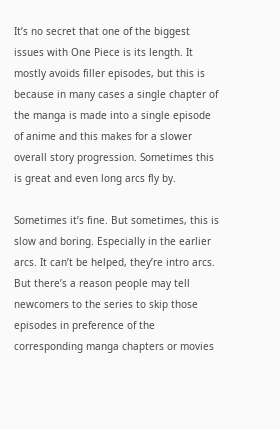It’s no secret that one of the biggest issues with One Piece is its length. It mostly avoids filler episodes, but this is because in many cases a single chapter of the manga is made into a single episode of anime and this makes for a slower overall story progression. Sometimes this is great and even long arcs fly by.

Sometimes it’s fine. But sometimes, this is slow and boring. Especially in the earlier arcs. It can’t be helped, they’re intro arcs. But there’s a reason people may tell newcomers to the series to skip those episodes in preference of the corresponding manga chapters or movies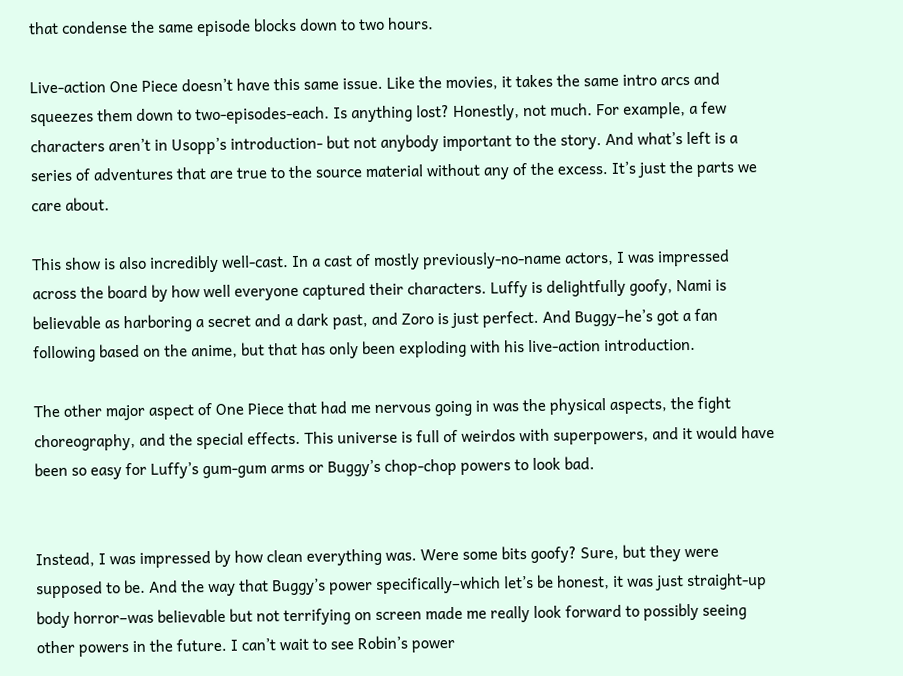that condense the same episode blocks down to two hours.

Live-action One Piece doesn’t have this same issue. Like the movies, it takes the same intro arcs and squeezes them down to two-episodes-each. Is anything lost? Honestly, not much. For example, a few characters aren’t in Usopp’s introduction- but not anybody important to the story. And what’s left is a series of adventures that are true to the source material without any of the excess. It’s just the parts we care about.

This show is also incredibly well-cast. In a cast of mostly previously-no-name actors, I was impressed across the board by how well everyone captured their characters. Luffy is delightfully goofy, Nami is believable as harboring a secret and a dark past, and Zoro is just perfect. And Buggy–he’s got a fan following based on the anime, but that has only been exploding with his live-action introduction.

The other major aspect of One Piece that had me nervous going in was the physical aspects, the fight choreography, and the special effects. This universe is full of weirdos with superpowers, and it would have been so easy for Luffy’s gum-gum arms or Buggy’s chop-chop powers to look bad.


Instead, I was impressed by how clean everything was. Were some bits goofy? Sure, but they were supposed to be. And the way that Buggy’s power specifically–which let’s be honest, it was just straight-up body horror–was believable but not terrifying on screen made me really look forward to possibly seeing other powers in the future. I can’t wait to see Robin’s power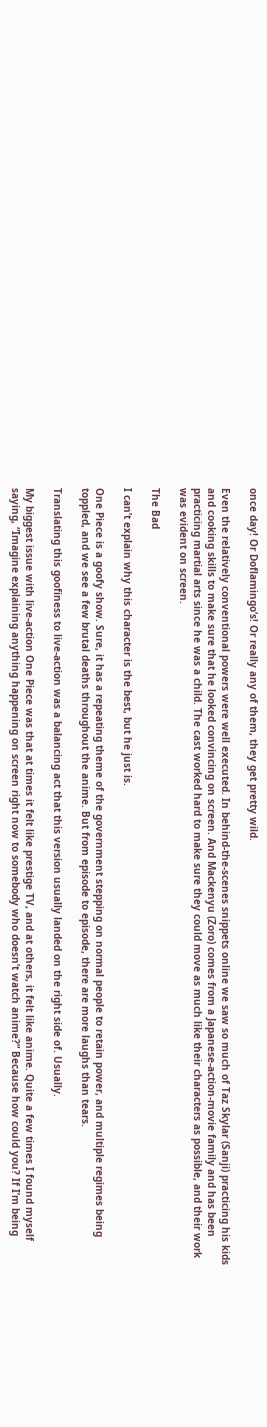once day! Or Doflamingo’s! Or really any of them, they get pretty wild.

Even the relatively conventional powers were well executed. In behind-the-scenes snippets online we saw so much of Taz Skylar (Sanji) practicing his kids and cooking skills to make sure that he looked convincing on screen. And Mackenyu (Zoro) comes from a Japanese-action-movie family and has been practicing martial arts since he was a child. The cast worked hard to make sure they could move as much like their characters as possible, and their work was evident on screen.

The Bad

I can’t explain why this character is the best, but he just is.

One Piece is a goofy show. Sure, it has a repeating theme of the government stepping on normal people to retain power, and multiple regimes being toppled, and we see a few brutal deaths throughout the anime. But from episode to episode, there are more laughs than tears.

Translating this goofiness to live-action was a balancing act that this version usually landed on the right side of. Usually.

My biggest issue with live-action One Piece was that at times it felt like prestige TV, and at others, it felt like anime. Quite a few times I found myself saying, “Imagine explaining anything happening on screen right now to somebody who doesn’t watch anime?” Because how could you? If I’m being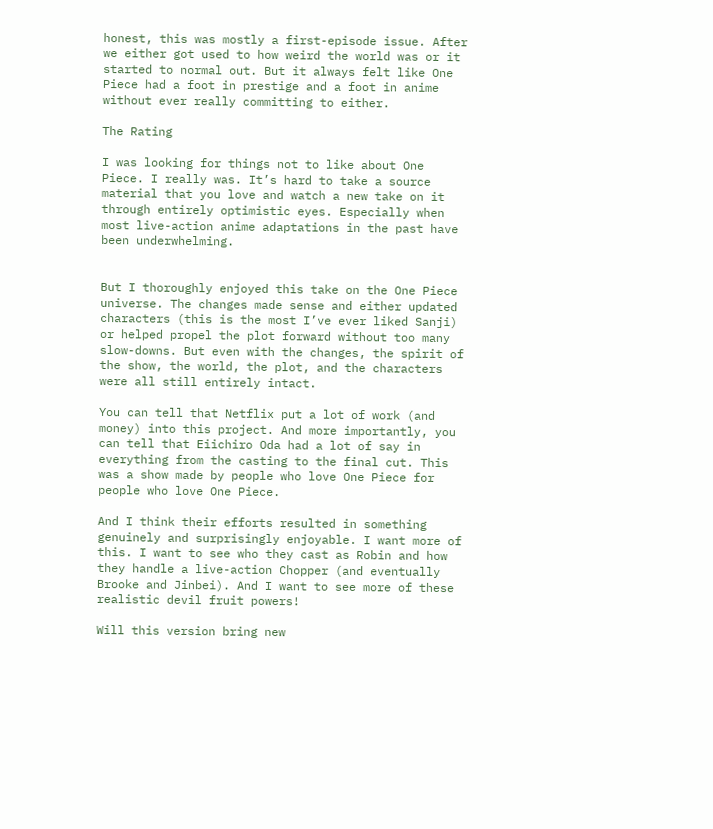honest, this was mostly a first-episode issue. After we either got used to how weird the world was or it started to normal out. But it always felt like One Piece had a foot in prestige and a foot in anime without ever really committing to either.

The Rating

I was looking for things not to like about One Piece. I really was. It’s hard to take a source material that you love and watch a new take on it through entirely optimistic eyes. Especially when most live-action anime adaptations in the past have been underwhelming.


But I thoroughly enjoyed this take on the One Piece universe. The changes made sense and either updated characters (this is the most I’ve ever liked Sanji) or helped propel the plot forward without too many slow-downs. But even with the changes, the spirit of the show, the world, the plot, and the characters were all still entirely intact.

You can tell that Netflix put a lot of work (and money) into this project. And more importantly, you can tell that Eiichiro Oda had a lot of say in everything from the casting to the final cut. This was a show made by people who love One Piece for people who love One Piece.

And I think their efforts resulted in something genuinely and surprisingly enjoyable. I want more of this. I want to see who they cast as Robin and how they handle a live-action Chopper (and eventually Brooke and Jinbei). And I want to see more of these realistic devil fruit powers!

Will this version bring new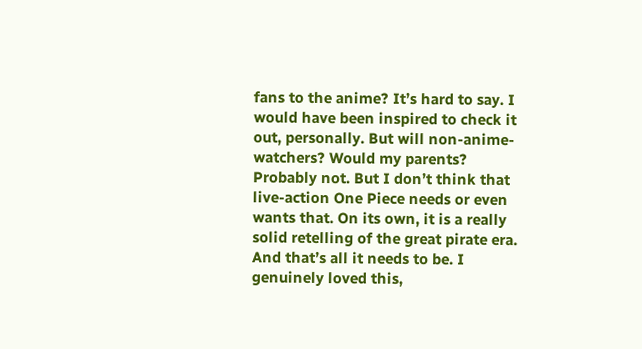fans to the anime? It’s hard to say. I would have been inspired to check it out, personally. But will non-anime-watchers? Would my parents? Probably not. But I don’t think that live-action One Piece needs or even wants that. On its own, it is a really solid retelling of the great pirate era. And that’s all it needs to be. I genuinely loved this,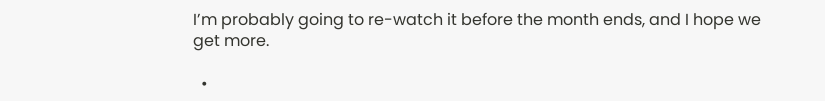I’m probably going to re-watch it before the month ends, and I hope we get more.

  •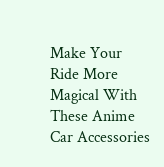Make Your Ride More Magical With These Anime Car Accessories